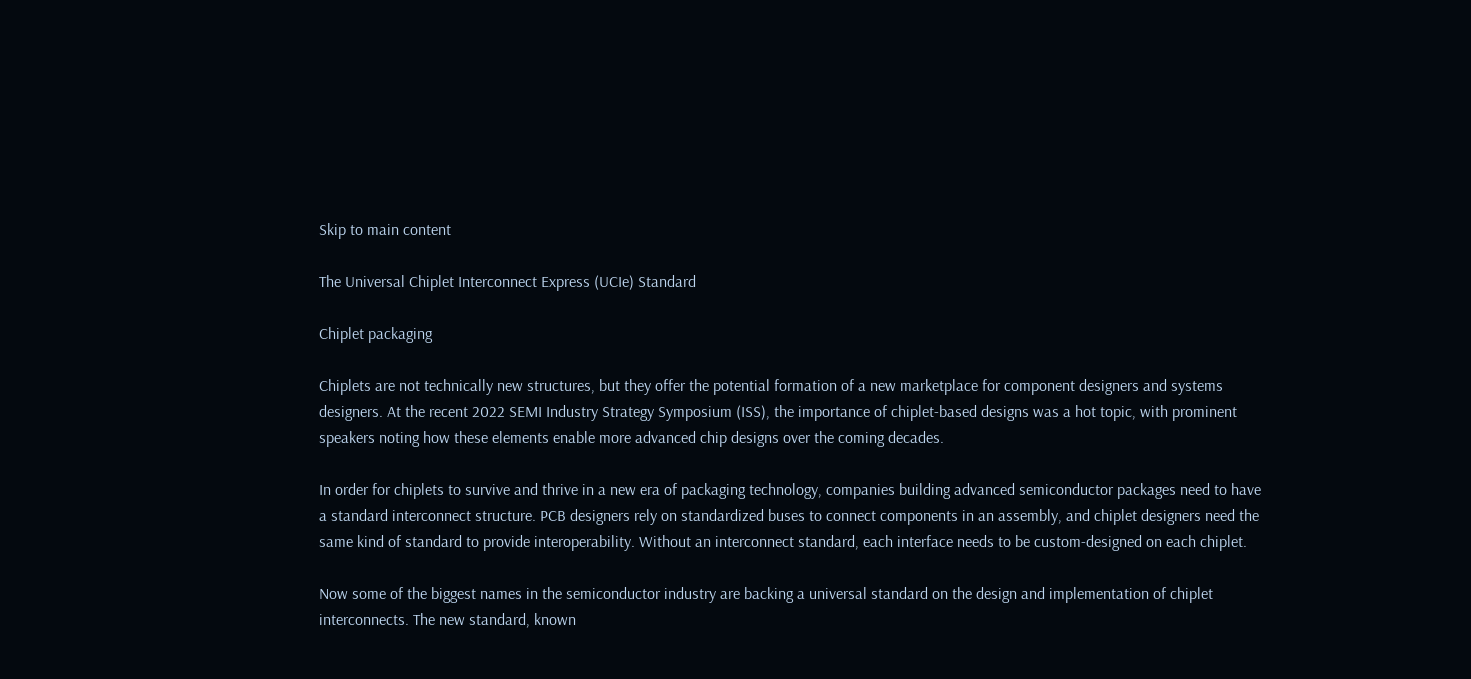Skip to main content

The Universal Chiplet Interconnect Express (UCIe) Standard

Chiplet packaging

Chiplets are not technically new structures, but they offer the potential formation of a new marketplace for component designers and systems designers. At the recent 2022 SEMI Industry Strategy Symposium (ISS), the importance of chiplet-based designs was a hot topic, with prominent speakers noting how these elements enable more advanced chip designs over the coming decades.

In order for chiplets to survive and thrive in a new era of packaging technology, companies building advanced semiconductor packages need to have a standard interconnect structure. PCB designers rely on standardized buses to connect components in an assembly, and chiplet designers need the same kind of standard to provide interoperability. Without an interconnect standard, each interface needs to be custom-designed on each chiplet.

Now some of the biggest names in the semiconductor industry are backing a universal standard on the design and implementation of chiplet interconnects. The new standard, known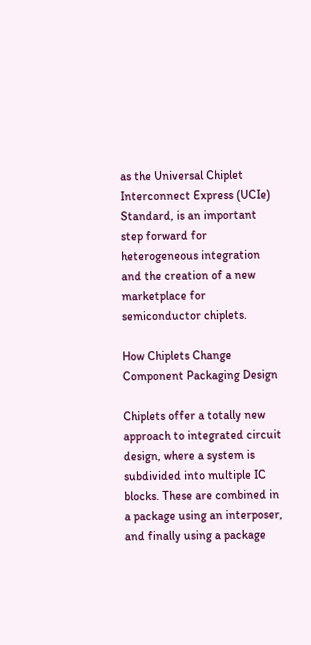as the Universal Chiplet Interconnect Express (UCIe) Standard, is an important step forward for heterogeneous integration and the creation of a new marketplace for semiconductor chiplets.

How Chiplets Change Component Packaging Design

Chiplets offer a totally new approach to integrated circuit design, where a system is subdivided into multiple IC blocks. These are combined in a package using an interposer, and finally using a package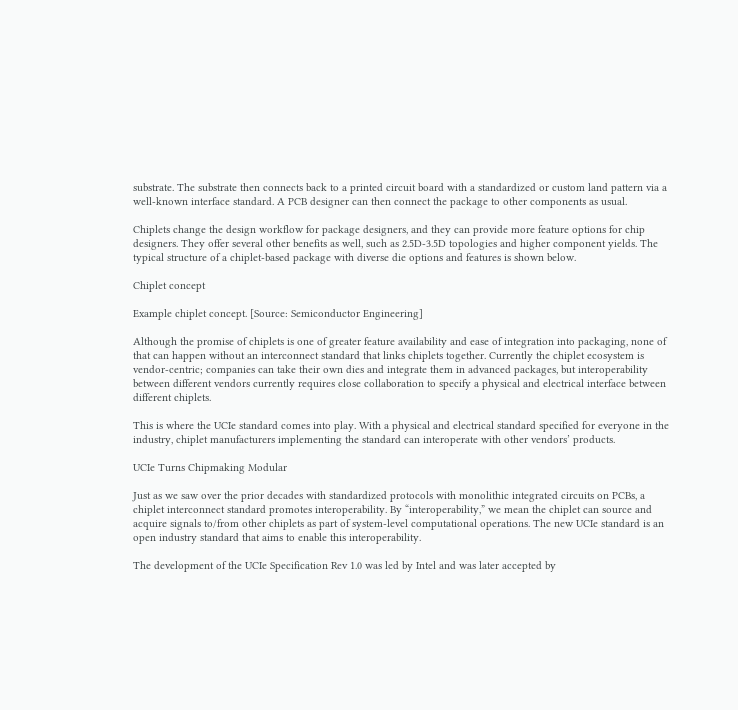substrate. The substrate then connects back to a printed circuit board with a standardized or custom land pattern via a well-known interface standard. A PCB designer can then connect the package to other components as usual.

Chiplets change the design workflow for package designers, and they can provide more feature options for chip designers. They offer several other benefits as well, such as 2.5D-3.5D topologies and higher component yields. The typical structure of a chiplet-based package with diverse die options and features is shown below.

Chiplet concept

Example chiplet concept. [Source: Semiconductor Engineering]

Although the promise of chiplets is one of greater feature availability and ease of integration into packaging, none of that can happen without an interconnect standard that links chiplets together. Currently the chiplet ecosystem is vendor-centric; companies can take their own dies and integrate them in advanced packages, but interoperability between different vendors currently requires close collaboration to specify a physical and electrical interface between different chiplets.

This is where the UCIe standard comes into play. With a physical and electrical standard specified for everyone in the industry, chiplet manufacturers implementing the standard can interoperate with other vendors’ products.

UCIe Turns Chipmaking Modular

Just as we saw over the prior decades with standardized protocols with monolithic integrated circuits on PCBs, a chiplet interconnect standard promotes interoperability. By “interoperability,” we mean the chiplet can source and acquire signals to/from other chiplets as part of system-level computational operations. The new UCIe standard is an open industry standard that aims to enable this interoperability.

The development of the UCIe Specification Rev 1.0 was led by Intel and was later accepted by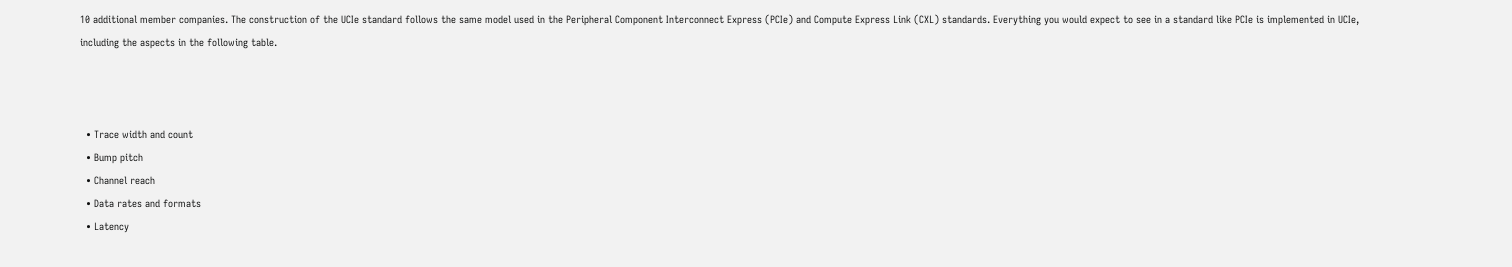10 additional member companies. The construction of the UCIe standard follows the same model used in the Peripheral Component Interconnect Express (PCIe) and Compute Express Link (CXL) standards. Everything you would expect to see in a standard like PCIe is implemented in UCIe, including the aspects in the following table.



  • Trace width and count
  • Bump pitch
  • Channel reach
  • Data rates and formats
  • Latency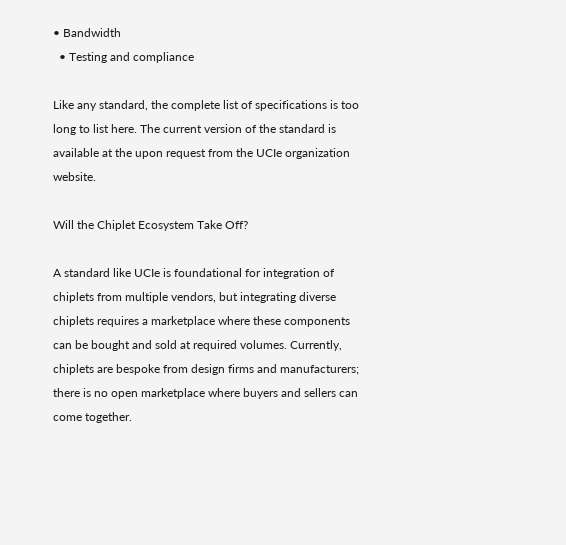• Bandwidth
  • Testing and compliance

Like any standard, the complete list of specifications is too long to list here. The current version of the standard is available at the upon request from the UCIe organization website.

Will the Chiplet Ecosystem Take Off?

A standard like UCIe is foundational for integration of chiplets from multiple vendors, but integrating diverse chiplets requires a marketplace where these components can be bought and sold at required volumes. Currently, chiplets are bespoke from design firms and manufacturers; there is no open marketplace where buyers and sellers can come together.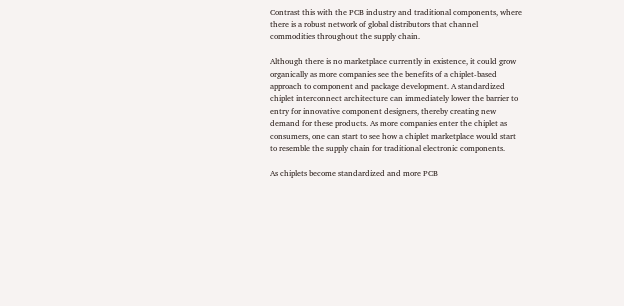Contrast this with the PCB industry and traditional components, where there is a robust network of global distributors that channel commodities throughout the supply chain.

Although there is no marketplace currently in existence, it could grow organically as more companies see the benefits of a chiplet-based approach to component and package development. A standardized chiplet interconnect architecture can immediately lower the barrier to entry for innovative component designers, thereby creating new demand for these products. As more companies enter the chiplet as consumers, one can start to see how a chiplet marketplace would start to resemble the supply chain for traditional electronic components.

As chiplets become standardized and more PCB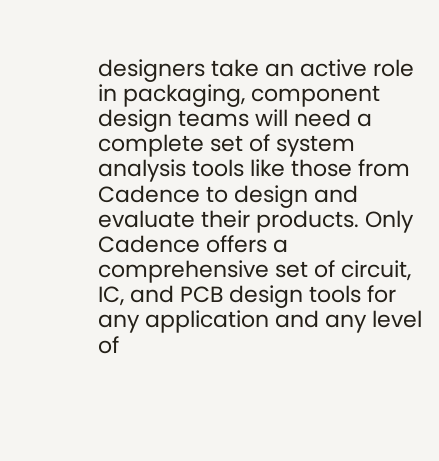designers take an active role in packaging, component design teams will need a complete set of system analysis tools like those from Cadence to design and evaluate their products. Only Cadence offers a comprehensive set of circuit, IC, and PCB design tools for any application and any level of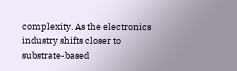complexity. As the electronics industry shifts closer to substrate-based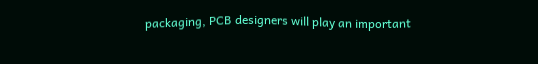packaging, PCB designers will play an important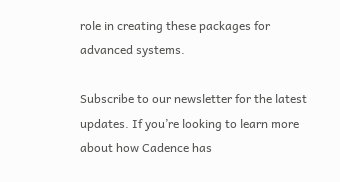role in creating these packages for advanced systems.

Subscribe to our newsletter for the latest updates. If you’re looking to learn more about how Cadence has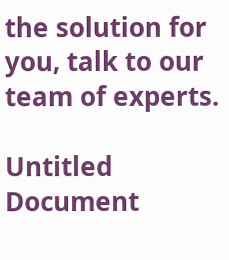the solution for you, talk to our team of experts.

Untitled Document